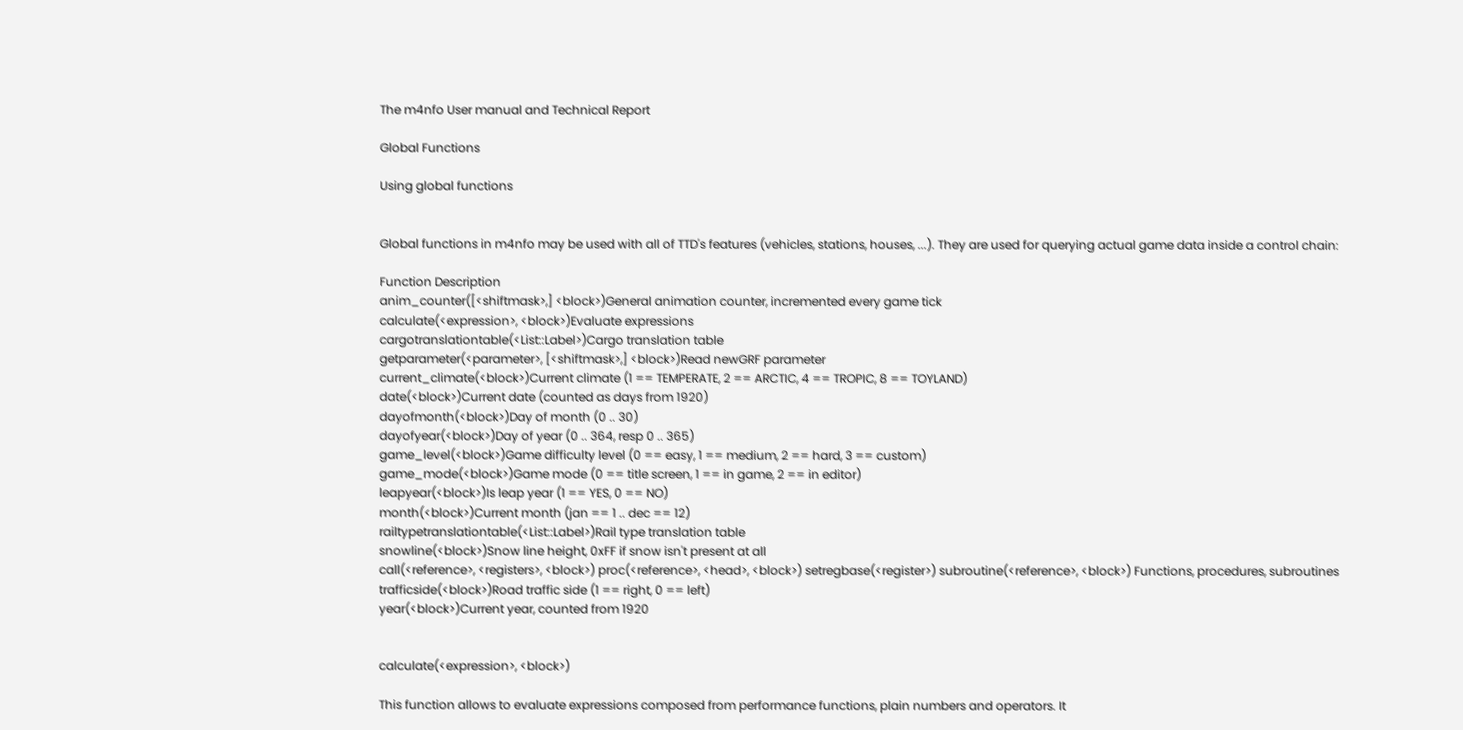The m4nfo User manual and Technical Report

Global Functions

Using global functions


Global functions in m4nfo may be used with all of TTD's features (vehicles, stations, houses, ...). They are used for querying actual game data inside a control chain:

Function Description
anim_counter([<shiftmask>,] <block>)General animation counter, incremented every game tick
calculate(<expression>, <block>)Evaluate expressions
cargotranslationtable(<List::Label>)Cargo translation table
getparameter(<parameter>, [<shiftmask>,] <block>)Read newGRF parameter
current_climate(<block>)Current climate (1 == TEMPERATE, 2 == ARCTIC, 4 == TROPIC, 8 == TOYLAND)
date(<block>)Current date (counted as days from 1920)
dayofmonth(<block>)Day of month (0 .. 30)
dayofyear(<block>)Day of year (0 .. 364, resp 0 .. 365)
game_level(<block>)Game difficulty level (0 == easy, 1 == medium, 2 == hard, 3 == custom)
game_mode(<block>)Game mode (0 == title screen, 1 == in game, 2 == in editor)
leapyear(<block>)Is leap year (1 == YES, 0 == NO)
month(<block>)Current month (jan == 1 .. dec == 12)
railtypetranslationtable(<List::Label>)Rail type translation table
snowline(<block>)Snow line height, 0xFF if snow isn't present at all
call(<reference>, <registers>, <block>) proc(<reference>, <head>, <block>) setregbase(<register>) subroutine(<reference>, <block>) Functions, procedures, subroutines
trafficside(<block>)Road traffic side (1 == right, 0 == left)
year(<block>)Current year, counted from 1920


calculate(<expression>, <block>)

This function allows to evaluate expressions composed from performance functions, plain numbers and operators. It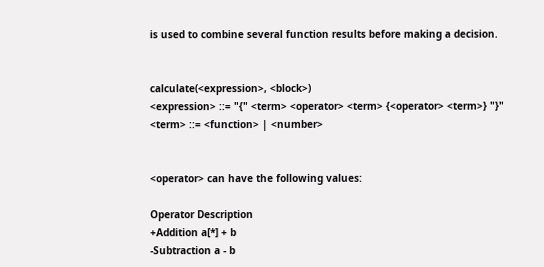is used to combine several function results before making a decision.


calculate(<expression>, <block>)
<expression> ::= "{" <term> <operator> <term> {<operator> <term>} "}"
<term> ::= <function> | <number>


<operator> can have the following values:

Operator Description
+Addition a[*] + b
-Subtraction a - b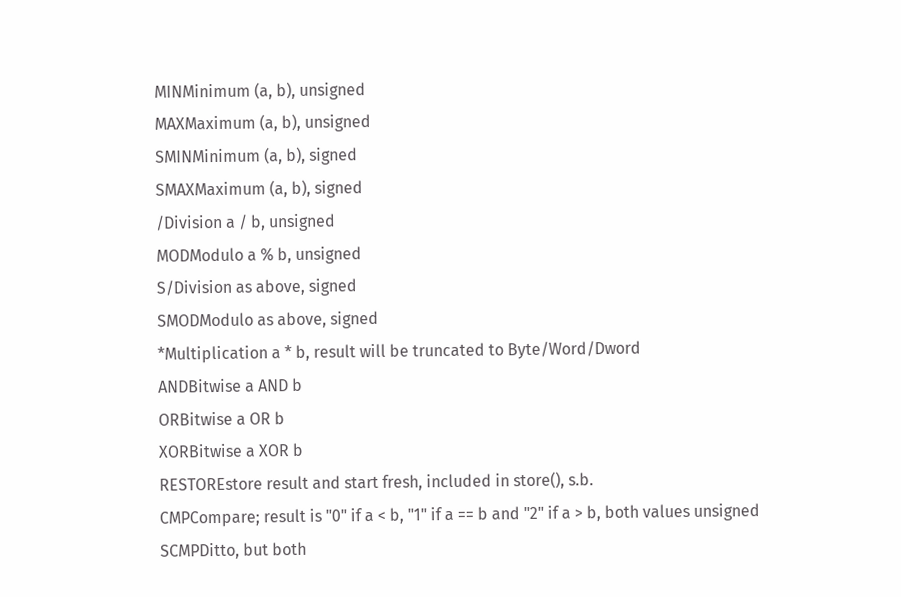MINMinimum (a, b), unsigned
MAXMaximum (a, b), unsigned
SMINMinimum (a, b), signed
SMAXMaximum (a, b), signed
/Division a / b, unsigned
MODModulo a % b, unsigned
S/Division as above, signed
SMODModulo as above, signed
*Multiplication a * b, result will be truncated to Byte/Word/Dword
ANDBitwise a AND b
ORBitwise a OR b
XORBitwise a XOR b
RESTOREstore result and start fresh, included in store(), s.b.
CMPCompare; result is "0" if a < b, "1" if a == b and "2" if a > b, both values unsigned
SCMPDitto, but both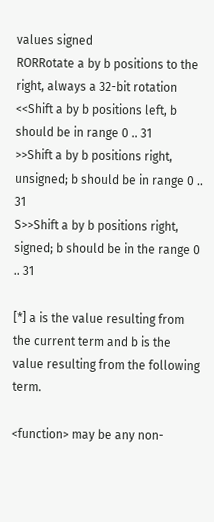values signed
RORRotate a by b positions to the right, always a 32-bit rotation
<<Shift a by b positions left, b should be in range 0 .. 31
>>Shift a by b positions right, unsigned; b should be in range 0 .. 31
S>>Shift a by b positions right, signed; b should be in the range 0 .. 31

[*] a is the value resulting from the current term and b is the value resulting from the following term.

<function> may be any non-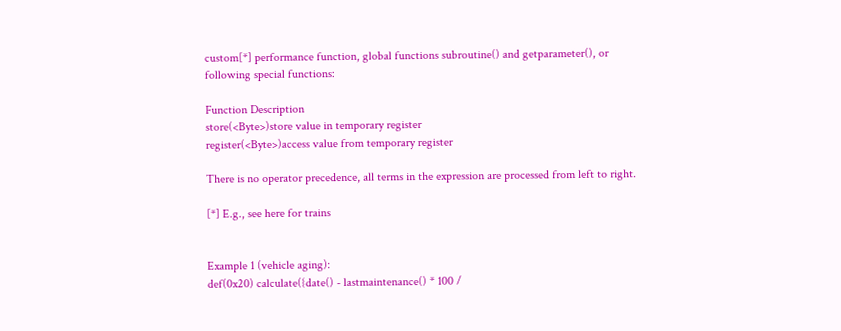custom[*] performance function, global functions subroutine() and getparameter(), or following special functions:

Function Description
store(<Byte>)store value in temporary register
register(<Byte>)access value from temporary register

There is no operator precedence, all terms in the expression are processed from left to right.

[*] E.g., see here for trains


Example 1 (vehicle aging):
def(0x20) calculate({date() - lastmaintenance() * 100 /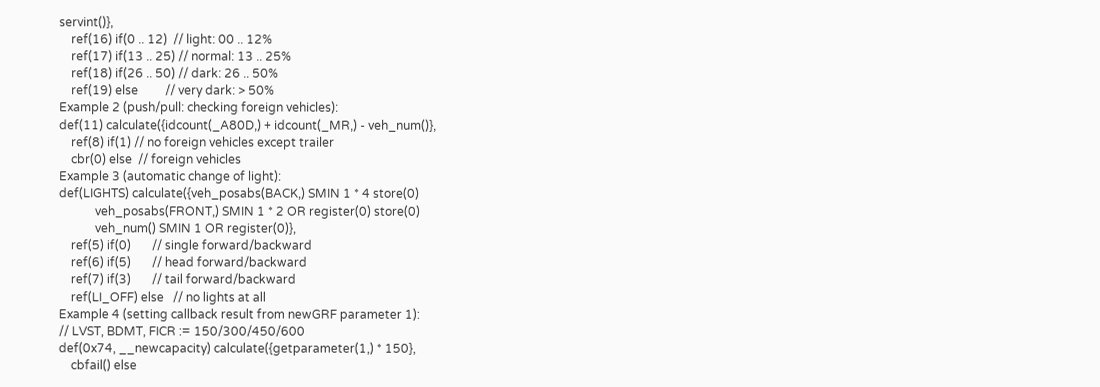servint()},
    ref(16) if(0 .. 12)  // light: 00 .. 12%
    ref(17) if(13 .. 25) // normal: 13 .. 25%
    ref(18) if(26 .. 50) // dark: 26 .. 50%
    ref(19) else         // very dark: > 50%
Example 2 (push/pull: checking foreign vehicles):
def(11) calculate({idcount(_A80D,) + idcount(_MR,) - veh_num()},
    ref(8) if(1) // no foreign vehicles except trailer
    cbr(0) else  // foreign vehicles
Example 3 (automatic change of light):
def(LIGHTS) calculate({veh_posabs(BACK,) SMIN 1 * 4 store(0)
            veh_posabs(FRONT,) SMIN 1 * 2 OR register(0) store(0)
            veh_num() SMIN 1 OR register(0)},
    ref(5) if(0)       // single forward/backward
    ref(6) if(5)       // head forward/backward
    ref(7) if(3)       // tail forward/backward
    ref(LI_OFF) else   // no lights at all
Example 4 (setting callback result from newGRF parameter 1):
// LVST, BDMT, FICR := 150/300/450/600
def(0x74, __newcapacity) calculate({getparameter(1,) * 150},
    cbfail() else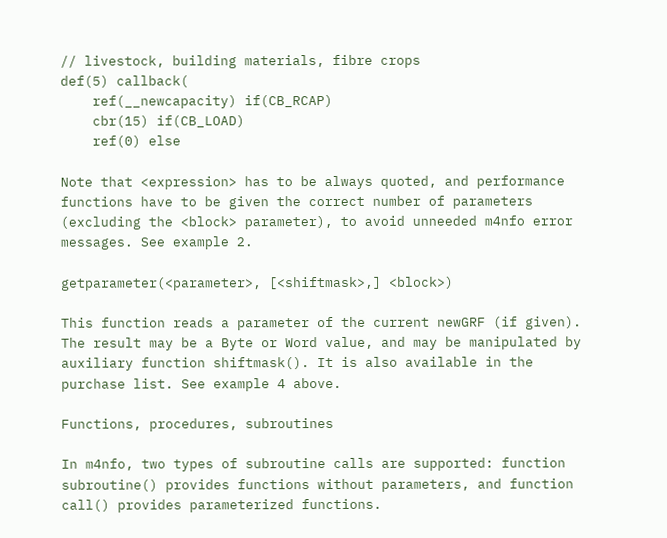// livestock, building materials, fibre crops
def(5) callback(
    ref(__newcapacity) if(CB_RCAP)
    cbr(15) if(CB_LOAD)
    ref(0) else

Note that <expression> has to be always quoted, and performance functions have to be given the correct number of parameters (excluding the <block> parameter), to avoid unneeded m4nfo error messages. See example 2.

getparameter(<parameter>, [<shiftmask>,] <block>)

This function reads a parameter of the current newGRF (if given). The result may be a Byte or Word value, and may be manipulated by auxiliary function shiftmask(). It is also available in the purchase list. See example 4 above.

Functions, procedures, subroutines

In m4nfo, two types of subroutine calls are supported: function subroutine() provides functions without parameters, and function call() provides parameterized functions.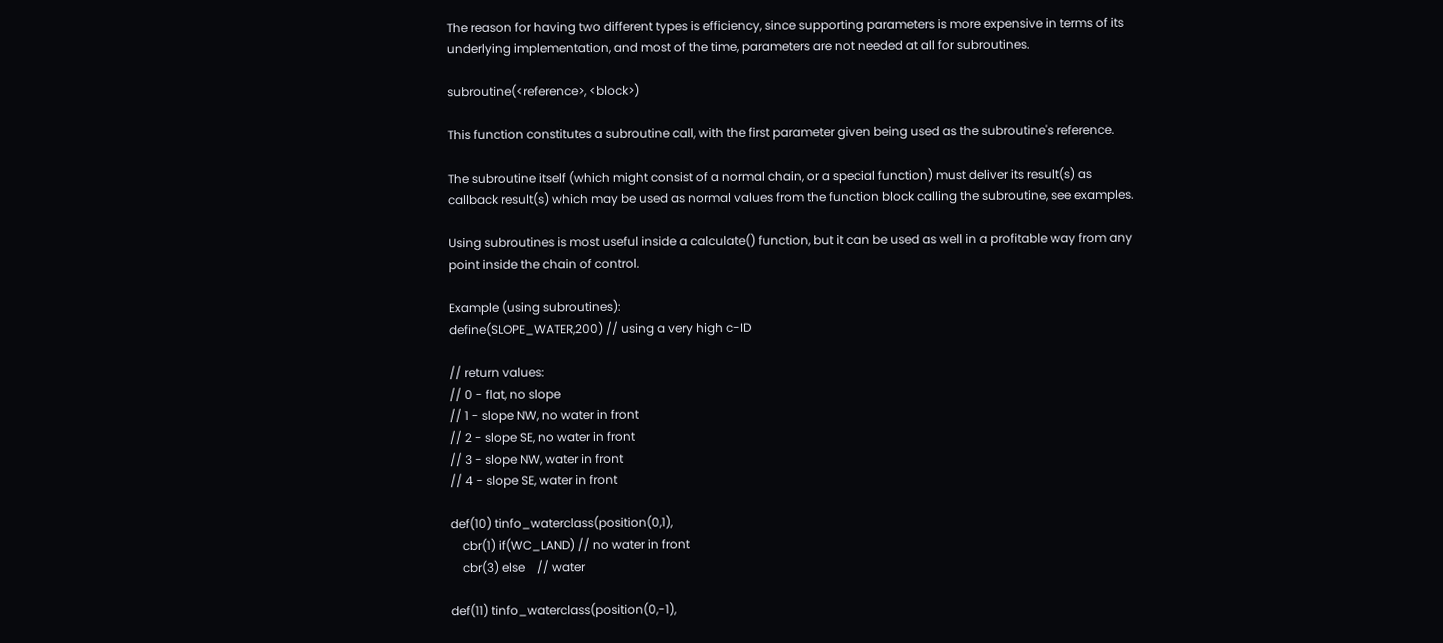The reason for having two different types is efficiency, since supporting parameters is more expensive in terms of its underlying implementation, and most of the time, parameters are not needed at all for subroutines.

subroutine(<reference>, <block>)

This function constitutes a subroutine call, with the first parameter given being used as the subroutine's reference.

The subroutine itself (which might consist of a normal chain, or a special function) must deliver its result(s) as callback result(s) which may be used as normal values from the function block calling the subroutine, see examples.

Using subroutines is most useful inside a calculate() function, but it can be used as well in a profitable way from any point inside the chain of control.

Example (using subroutines):
define(SLOPE_WATER,200) // using a very high c-ID

// return values:
// 0 - flat, no slope
// 1 - slope NW, no water in front
// 2 - slope SE, no water in front
// 3 - slope NW, water in front
// 4 - slope SE, water in front

def(10) tinfo_waterclass(position(0,1),
    cbr(1) if(WC_LAND) // no water in front
    cbr(3) else    // water

def(11) tinfo_waterclass(position(0,-1),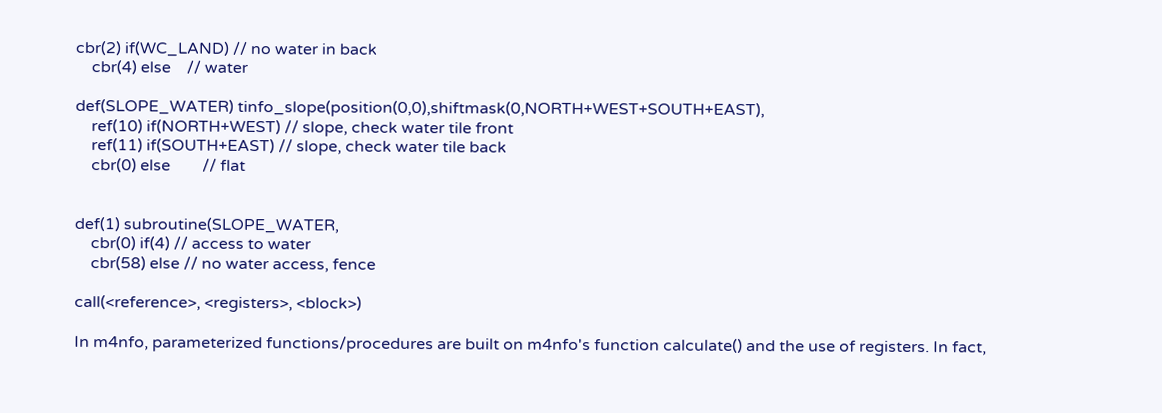cbr(2) if(WC_LAND) // no water in back
    cbr(4) else    // water

def(SLOPE_WATER) tinfo_slope(position(0,0),shiftmask(0,NORTH+WEST+SOUTH+EAST),
    ref(10) if(NORTH+WEST) // slope, check water tile front
    ref(11) if(SOUTH+EAST) // slope, check water tile back
    cbr(0) else        // flat


def(1) subroutine(SLOPE_WATER,
    cbr(0) if(4) // access to water
    cbr(58) else // no water access, fence

call(<reference>, <registers>, <block>)

In m4nfo, parameterized functions/procedures are built on m4nfo's function calculate() and the use of registers. In fact,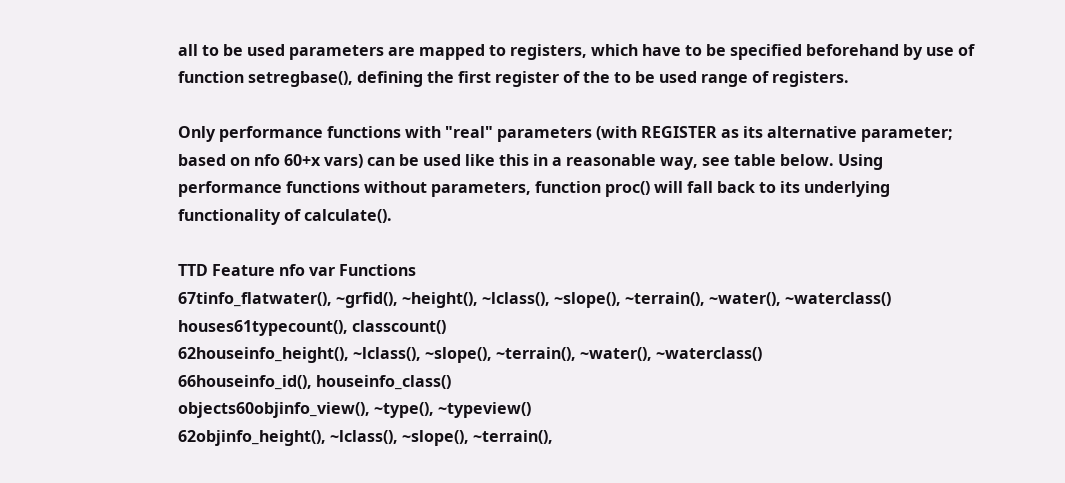all to be used parameters are mapped to registers, which have to be specified beforehand by use of function setregbase(), defining the first register of the to be used range of registers.

Only performance functions with "real" parameters (with REGISTER as its alternative parameter; based on nfo 60+x vars) can be used like this in a reasonable way, see table below. Using performance functions without parameters, function proc() will fall back to its underlying functionality of calculate().

TTD Feature nfo var Functions
67tinfo_flatwater(), ~grfid(), ~height(), ~lclass(), ~slope(), ~terrain(), ~water(), ~waterclass()
houses61typecount(), classcount()
62houseinfo_height(), ~lclass(), ~slope(), ~terrain(), ~water(), ~waterclass()
66houseinfo_id(), houseinfo_class()
objects60objinfo_view(), ~type(), ~typeview()
62objinfo_height(), ~lclass(), ~slope(), ~terrain(),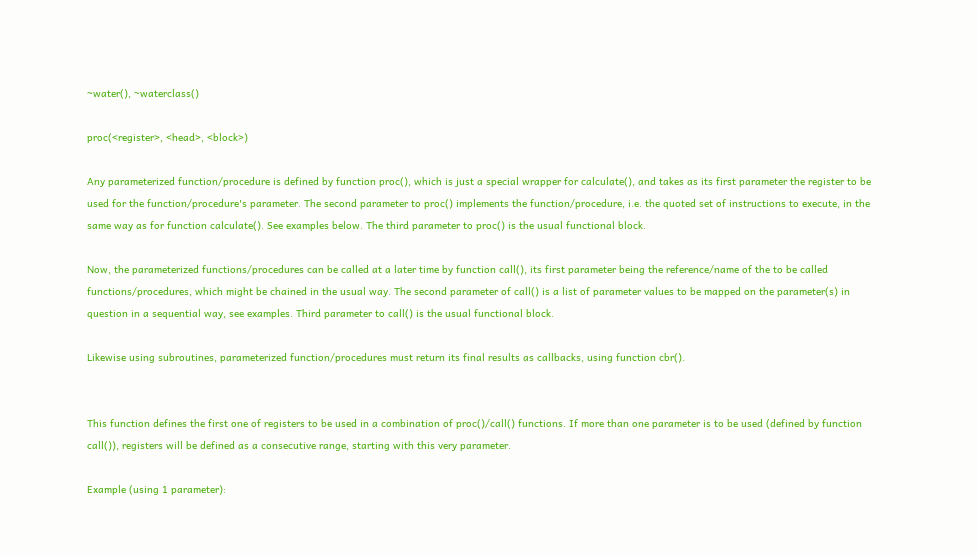~water(), ~waterclass()

proc(<register>, <head>, <block>)

Any parameterized function/procedure is defined by function proc(), which is just a special wrapper for calculate(), and takes as its first parameter the register to be used for the function/procedure's parameter. The second parameter to proc() implements the function/procedure, i.e. the quoted set of instructions to execute, in the same way as for function calculate(). See examples below. The third parameter to proc() is the usual functional block.

Now, the parameterized functions/procedures can be called at a later time by function call(), its first parameter being the reference/name of the to be called functions/procedures, which might be chained in the usual way. The second parameter of call() is a list of parameter values to be mapped on the parameter(s) in question in a sequential way, see examples. Third parameter to call() is the usual functional block.

Likewise using subroutines, parameterized function/procedures must return its final results as callbacks, using function cbr().


This function defines the first one of registers to be used in a combination of proc()/call() functions. If more than one parameter is to be used (defined by function call()), registers will be defined as a consecutive range, starting with this very parameter.

Example (using 1 parameter):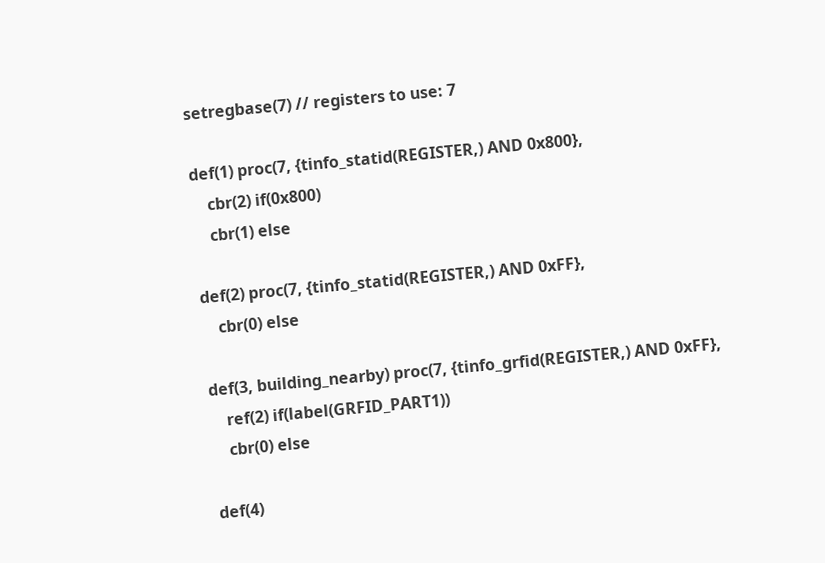setregbase(7) // registers to use: 7

def(1) proc(7, {tinfo_statid(REGISTER,) AND 0x800},
    cbr(2) if(0x800)
    cbr(1) else

def(2) proc(7, {tinfo_statid(REGISTER,) AND 0xFF},
    cbr(0) else

def(3, building_nearby) proc(7, {tinfo_grfid(REGISTER,) AND 0xFF},
    ref(2) if(label(GRFID_PART1))
    cbr(0) else

def(4)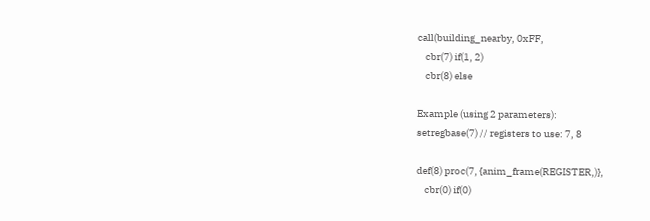call(building_nearby, 0xFF,
    cbr(7) if(1, 2)
    cbr(8) else

Example (using 2 parameters):
setregbase(7) // registers to use: 7, 8

def(8) proc(7, {anim_frame(REGISTER,)},
    cbr(0) if(0)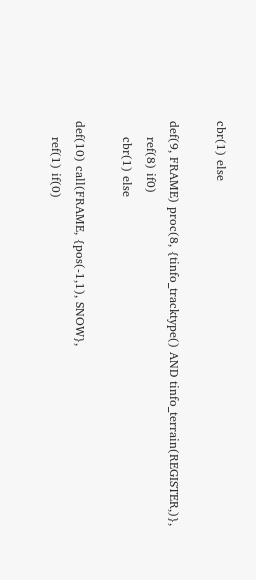cbr(1) else

def(9, FRAME) proc(8, {tinfo_tracktype() AND tinfo_terrain(REGISTER,)},
    ref(8) if0)
    cbr(1) else

def(10) call(FRAME, {pos(-1,1), SNOW},
    ref(1) if(0)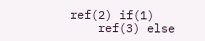ref(2) if(1)
    ref(3) else